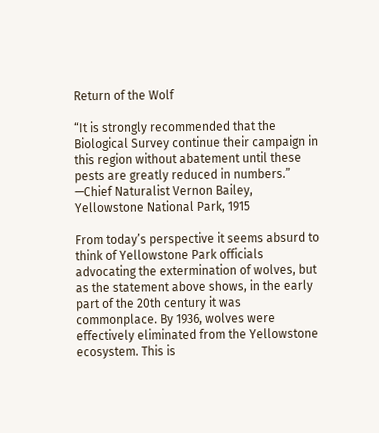Return of the Wolf

“It is strongly recommended that the Biological Survey continue their campaign in this region without abatement until these pests are greatly reduced in numbers.”
—Chief Naturalist Vernon Bailey, Yellowstone National Park, 1915

From today’s perspective it seems absurd to think of Yellowstone Park officials advocating the extermination of wolves, but as the statement above shows, in the early part of the 20th century it was commonplace. By 1936, wolves were effectively eliminated from the Yellowstone ecosystem. This is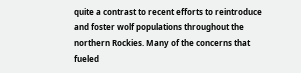quite a contrast to recent efforts to reintroduce and foster wolf populations throughout the northern Rockies. Many of the concerns that fueled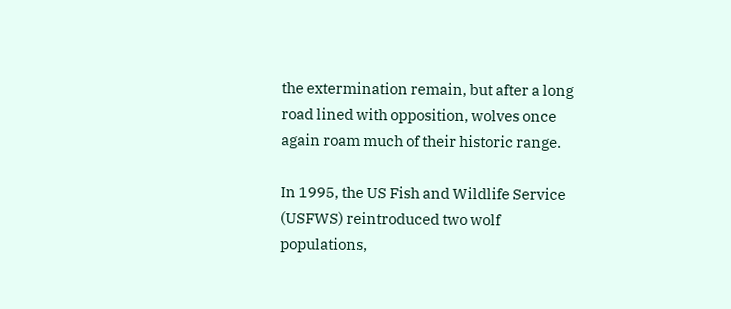the extermination remain, but after a long road lined with opposition, wolves once again roam much of their historic range.

In 1995, the US Fish and Wildlife Service (USFWS) reintroduced two wolf populations,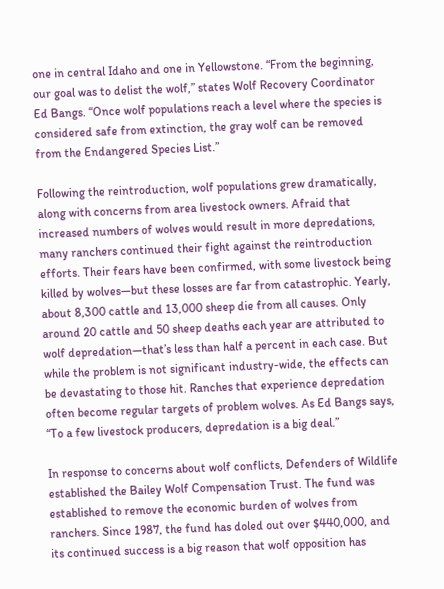one in central Idaho and one in Yellowstone. “From the beginning, our goal was to delist the wolf,” states Wolf Recovery Coordinator Ed Bangs. “Once wolf populations reach a level where the species is considered safe from extinction, the gray wolf can be removed from the Endangered Species List.”

Following the reintroduction, wolf populations grew dramatically, along with concerns from area livestock owners. Afraid that increased numbers of wolves would result in more depredations, many ranchers continued their fight against the reintroduction efforts. Their fears have been confirmed, with some livestock being killed by wolves—but these losses are far from catastrophic. Yearly, about 8,300 cattle and 13,000 sheep die from all causes. Only around 20 cattle and 50 sheep deaths each year are attributed to wolf depredation—that’s less than half a percent in each case. But while the problem is not significant industry-wide, the effects can be devastating to those hit. Ranches that experience depredation often become regular targets of problem wolves. As Ed Bangs says, “To a few livestock producers, depredation is a big deal.”

In response to concerns about wolf conflicts, Defenders of Wildlife established the Bailey Wolf Compensation Trust. The fund was established to remove the economic burden of wolves from ranchers. Since 1987, the fund has doled out over $440,000, and its continued success is a big reason that wolf opposition has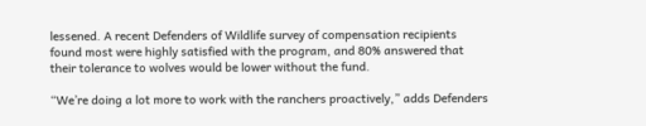lessened. A recent Defenders of Wildlife survey of compensation recipients found most were highly satisfied with the program, and 80% answered that their tolerance to wolves would be lower without the fund.

“We’re doing a lot more to work with the ranchers proactively,” adds Defenders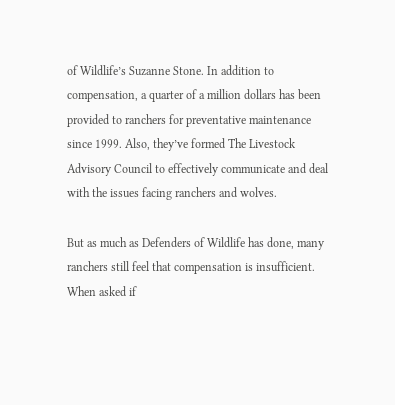of Wildlife’s Suzanne Stone. In addition to compensation, a quarter of a million dollars has been provided to ranchers for preventative maintenance since 1999. Also, they’ve formed The Livestock Advisory Council to effectively communicate and deal with the issues facing ranchers and wolves.

But as much as Defenders of Wildlife has done, many ranchers still feel that compensation is insufficient. When asked if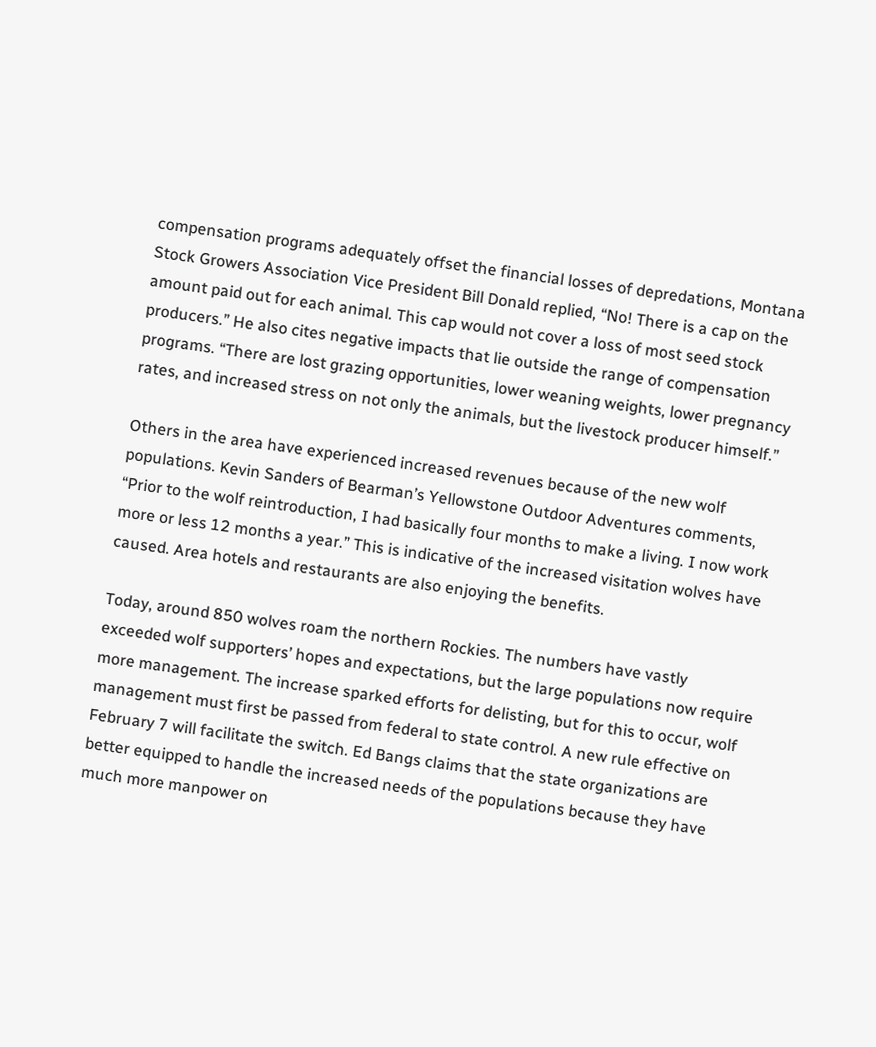compensation programs adequately offset the financial losses of depredations, Montana Stock Growers Association Vice President Bill Donald replied, “No! There is a cap on the amount paid out for each animal. This cap would not cover a loss of most seed stock producers.” He also cites negative impacts that lie outside the range of compensation programs. “There are lost grazing opportunities, lower weaning weights, lower pregnancy rates, and increased stress on not only the animals, but the livestock producer himself.”

Others in the area have experienced increased revenues because of the new wolf populations. Kevin Sanders of Bearman’s Yellowstone Outdoor Adventures comments, “Prior to the wolf reintroduction, I had basically four months to make a living. I now work more or less 12 months a year.” This is indicative of the increased visitation wolves have caused. Area hotels and restaurants are also enjoying the benefits.

Today, around 850 wolves roam the northern Rockies. The numbers have vastly exceeded wolf supporters’ hopes and expectations, but the large populations now require more management. The increase sparked efforts for delisting, but for this to occur, wolf management must first be passed from federal to state control. A new rule effective on February 7 will facilitate the switch. Ed Bangs claims that the state organizations are better equipped to handle the increased needs of the populations because they have much more manpower on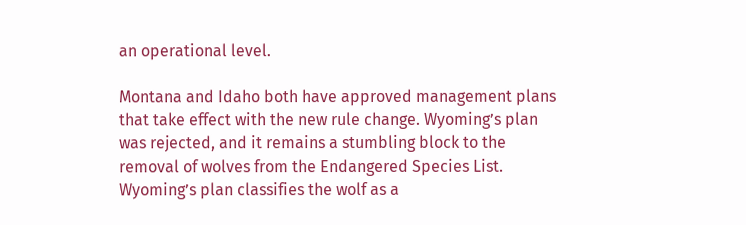an operational level.

Montana and Idaho both have approved management plans that take effect with the new rule change. Wyoming’s plan was rejected, and it remains a stumbling block to the removal of wolves from the Endangered Species List. Wyoming’s plan classifies the wolf as a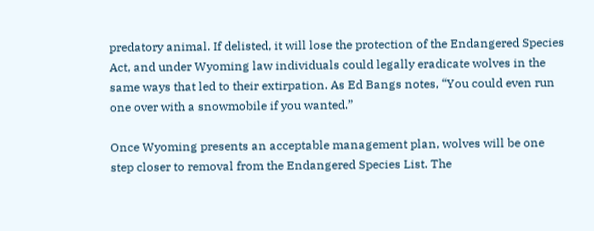predatory animal. If delisted, it will lose the protection of the Endangered Species Act, and under Wyoming law individuals could legally eradicate wolves in the same ways that led to their extirpation. As Ed Bangs notes, “You could even run one over with a snowmobile if you wanted.”

Once Wyoming presents an acceptable management plan, wolves will be one step closer to removal from the Endangered Species List. The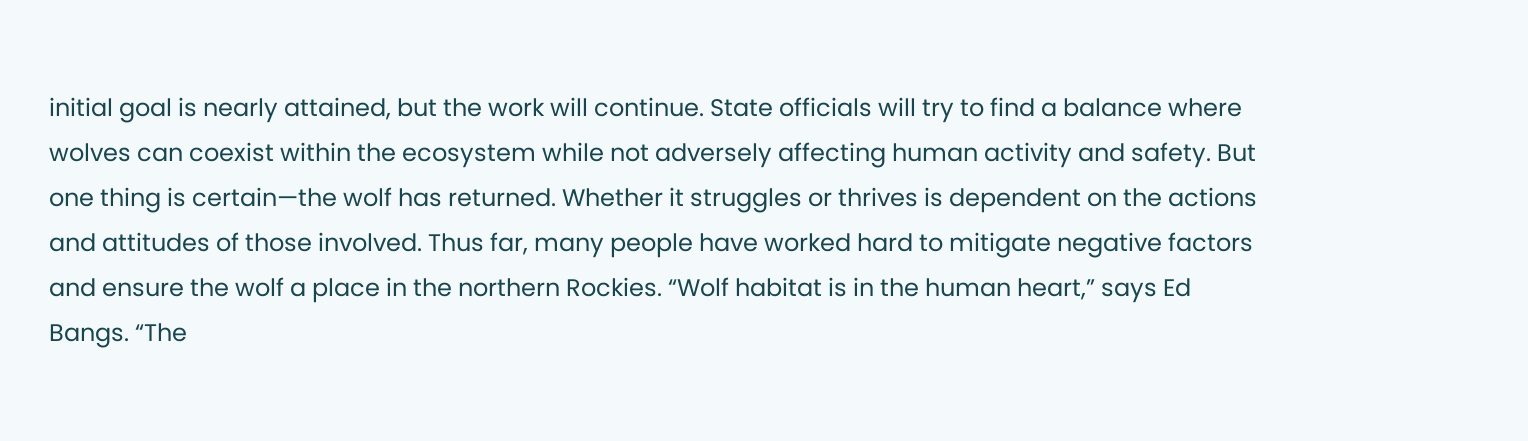initial goal is nearly attained, but the work will continue. State officials will try to find a balance where wolves can coexist within the ecosystem while not adversely affecting human activity and safety. But one thing is certain—the wolf has returned. Whether it struggles or thrives is dependent on the actions and attitudes of those involved. Thus far, many people have worked hard to mitigate negative factors and ensure the wolf a place in the northern Rockies. “Wolf habitat is in the human heart,” says Ed Bangs. “The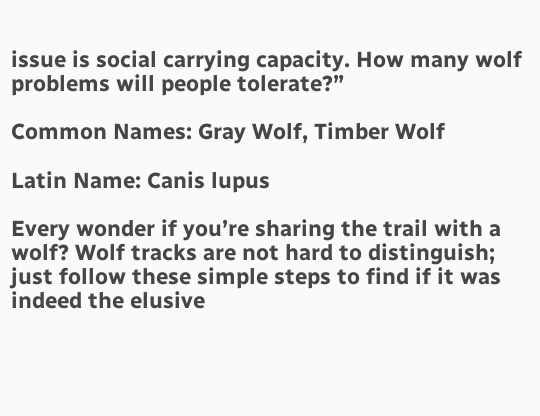issue is social carrying capacity. How many wolf problems will people tolerate?”

Common Names: Gray Wolf, Timber Wolf

Latin Name: Canis lupus

Every wonder if you’re sharing the trail with a wolf? Wolf tracks are not hard to distinguish; just follow these simple steps to find if it was indeed the elusive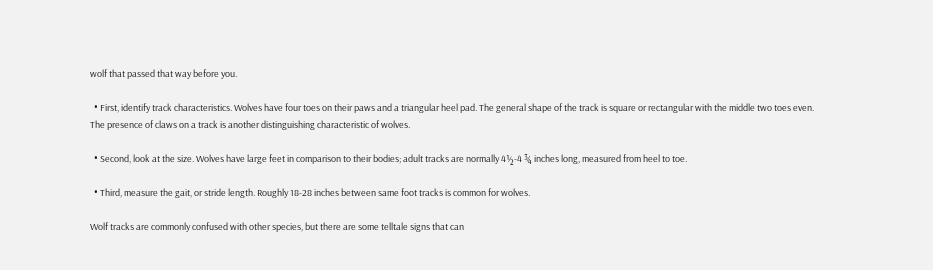wolf that passed that way before you.

  • First, identify track characteristics. Wolves have four toes on their paws and a triangular heel pad. The general shape of the track is square or rectangular with the middle two toes even. The presence of claws on a track is another distinguishing characteristic of wolves.

  • Second, look at the size. Wolves have large feet in comparison to their bodies; adult tracks are normally 4½-4 ¾ inches long, measured from heel to toe.

  • Third, measure the gait, or stride length. Roughly 18-28 inches between same foot tracks is common for wolves.

Wolf tracks are commonly confused with other species, but there are some telltale signs that can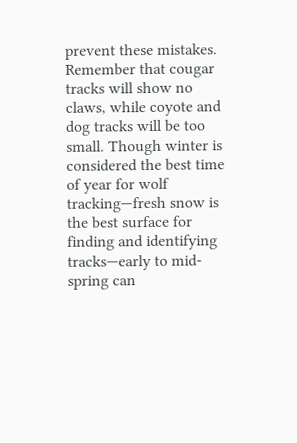prevent these mistakes. Remember that cougar tracks will show no claws, while coyote and dog tracks will be too small. Though winter is considered the best time of year for wolf tracking—fresh snow is the best surface for finding and identifying tracks—early to mid-spring can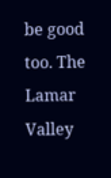be good too. The Lamar Valley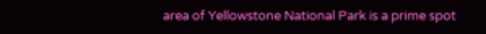area of Yellowstone National Park is a prime spot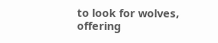to look for wolves, offering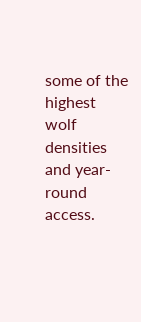some of the highest wolf densities and year-round access.